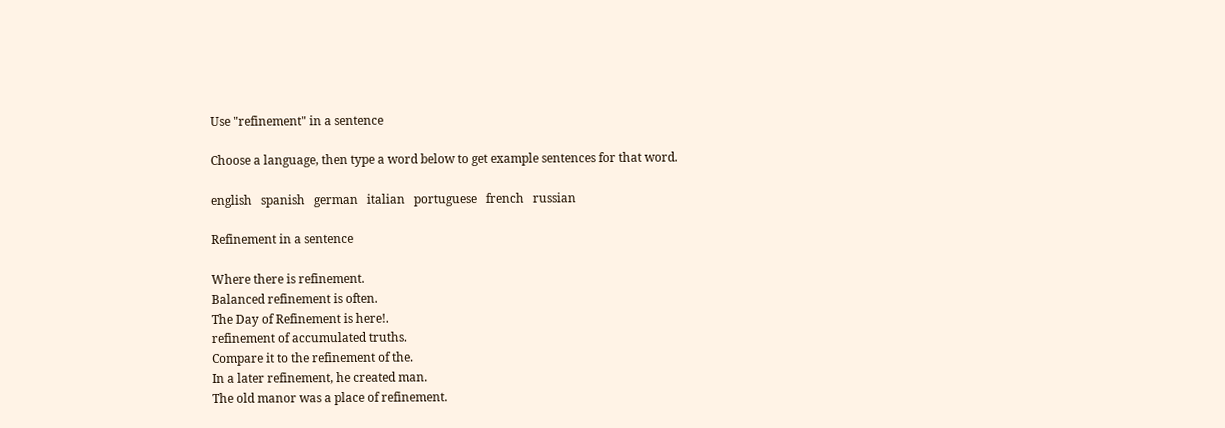Use "refinement" in a sentence

Choose a language, then type a word below to get example sentences for that word.

english   spanish   german   italian   portuguese   french   russian

Refinement in a sentence

Where there is refinement.
Balanced refinement is often.
The Day of Refinement is here!.
refinement of accumulated truths.
Compare it to the refinement of the.
In a later refinement, he created man.
The old manor was a place of refinement.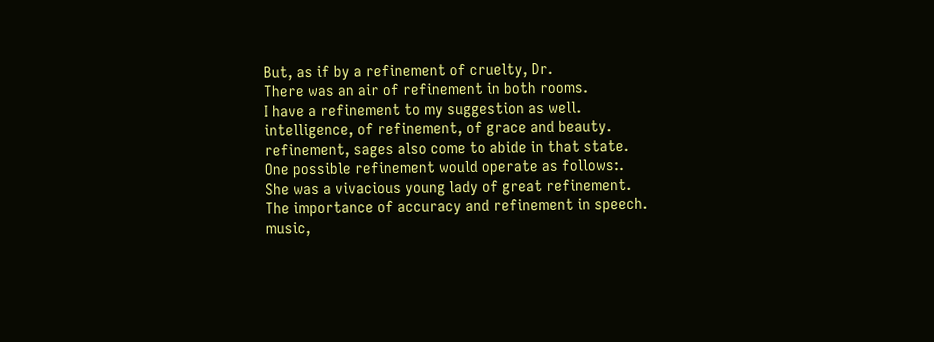But, as if by a refinement of cruelty, Dr.
There was an air of refinement in both rooms.
I have a refinement to my suggestion as well.
intelligence, of refinement, of grace and beauty.
refinement, sages also come to abide in that state.
One possible refinement would operate as follows:.
She was a vivacious young lady of great refinement.
The importance of accuracy and refinement in speech.
music,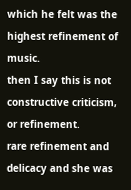which he felt was the highest refinement of music.
then I say this is not constructive criticism, or refinement.
rare refinement and delicacy and she was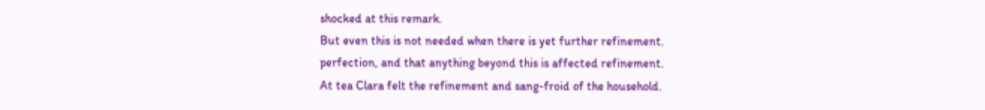shocked at this remark.
But even this is not needed when there is yet further refinement.
perfection, and that anything beyond this is affected refinement.
At tea Clara felt the refinement and sang-froid of the household.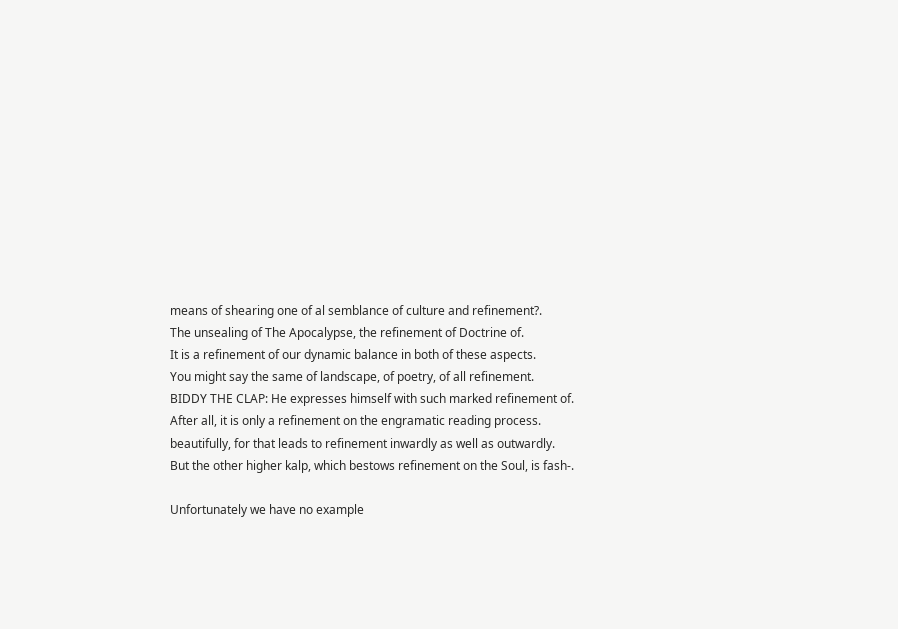means of shearing one of al semblance of culture and refinement?.
The unsealing of The Apocalypse, the refinement of Doctrine of.
It is a refinement of our dynamic balance in both of these aspects.
You might say the same of landscape, of poetry, of all refinement.
BIDDY THE CLAP: He expresses himself with such marked refinement of.
After all, it is only a refinement on the engramatic reading process.
beautifully, for that leads to refinement inwardly as well as outwardly.
But the other higher kalp, which bestows refinement on the Soul, is fash-.

Unfortunately we have no example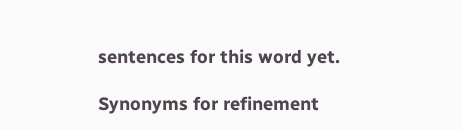sentences for this word yet.

Synonyms for refinement